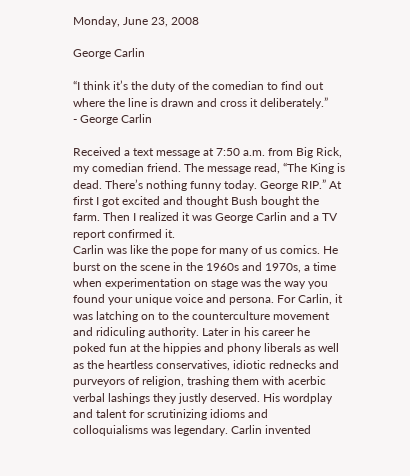Monday, June 23, 2008

George Carlin

“I think it’s the duty of the comedian to find out where the line is drawn and cross it deliberately.”
- George Carlin

Received a text message at 7:50 a.m. from Big Rick, my comedian friend. The message read, “The King is dead. There’s nothing funny today. George RIP.” At first I got excited and thought Bush bought the farm. Then I realized it was George Carlin and a TV report confirmed it.
Carlin was like the pope for many of us comics. He burst on the scene in the 1960s and 1970s, a time when experimentation on stage was the way you found your unique voice and persona. For Carlin, it was latching on to the counterculture movement and ridiculing authority. Later in his career he poked fun at the hippies and phony liberals as well as the heartless conservatives, idiotic rednecks and purveyors of religion, trashing them with acerbic verbal lashings they justly deserved. His wordplay and talent for scrutinizing idioms and colloquialisms was legendary. Carlin invented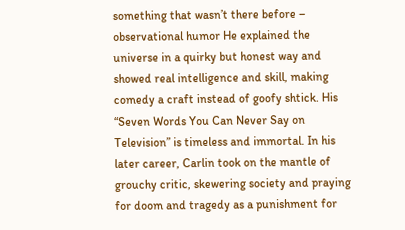something that wasn’t there before – observational humor He explained the universe in a quirky but honest way and showed real intelligence and skill, making comedy a craft instead of goofy shtick. His “Seven Words You Can Never Say on Television” is timeless and immortal. In his later career, Carlin took on the mantle of grouchy critic, skewering society and praying for doom and tragedy as a punishment for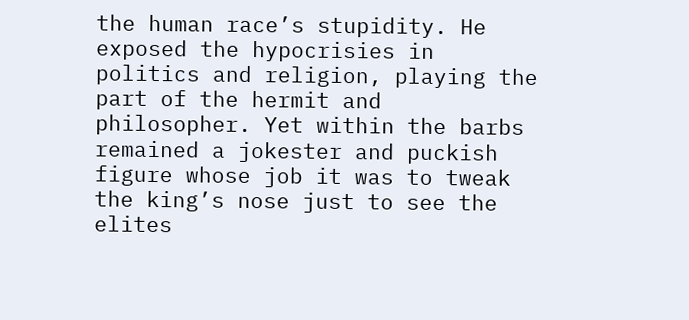the human race’s stupidity. He exposed the hypocrisies in politics and religion, playing the part of the hermit and philosopher. Yet within the barbs remained a jokester and puckish figure whose job it was to tweak the king’s nose just to see the elites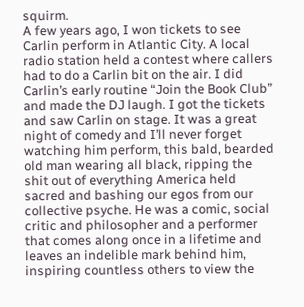squirm.
A few years ago, I won tickets to see Carlin perform in Atlantic City. A local radio station held a contest where callers had to do a Carlin bit on the air. I did Carlin’s early routine “Join the Book Club” and made the DJ laugh. I got the tickets and saw Carlin on stage. It was a great night of comedy and I’ll never forget watching him perform, this bald, bearded old man wearing all black, ripping the shit out of everything America held sacred and bashing our egos from our collective psyche. He was a comic, social critic and philosopher and a performer that comes along once in a lifetime and leaves an indelible mark behind him, inspiring countless others to view the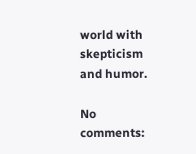world with skepticism and humor.

No comments: